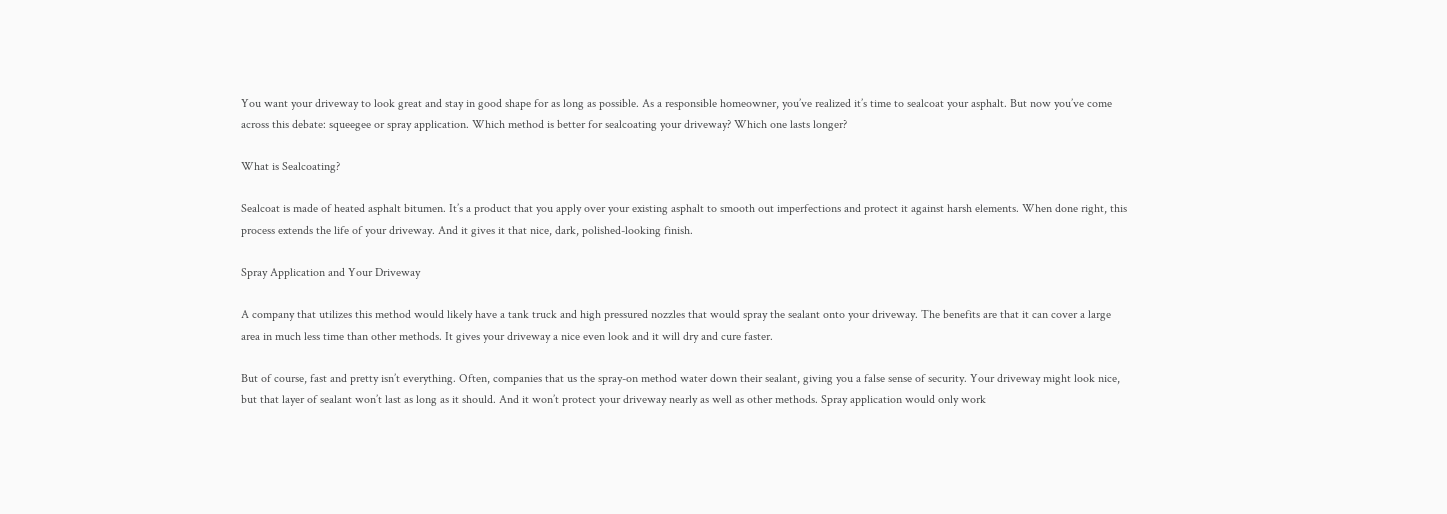You want your driveway to look great and stay in good shape for as long as possible. As a responsible homeowner, you’ve realized it’s time to sealcoat your asphalt. But now you’ve come across this debate: squeegee or spray application. Which method is better for sealcoating your driveway? Which one lasts longer?

What is Sealcoating?

Sealcoat is made of heated asphalt bitumen. It’s a product that you apply over your existing asphalt to smooth out imperfections and protect it against harsh elements. When done right, this process extends the life of your driveway. And it gives it that nice, dark, polished-looking finish.

Spray Application and Your Driveway

A company that utilizes this method would likely have a tank truck and high pressured nozzles that would spray the sealant onto your driveway. The benefits are that it can cover a large area in much less time than other methods. It gives your driveway a nice even look and it will dry and cure faster.

But of course, fast and pretty isn’t everything. Often, companies that us the spray-on method water down their sealant, giving you a false sense of security. Your driveway might look nice, but that layer of sealant won’t last as long as it should. And it won’t protect your driveway nearly as well as other methods. Spray application would only work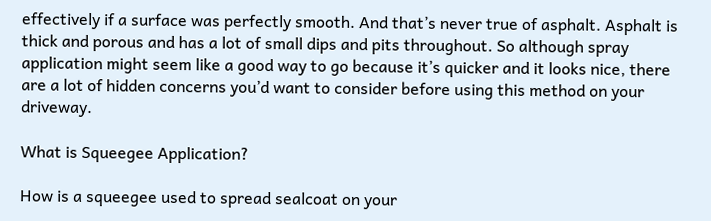effectively if a surface was perfectly smooth. And that’s never true of asphalt. Asphalt is thick and porous and has a lot of small dips and pits throughout. So although spray application might seem like a good way to go because it’s quicker and it looks nice, there are a lot of hidden concerns you’d want to consider before using this method on your driveway.

What is Squeegee Application?

How is a squeegee used to spread sealcoat on your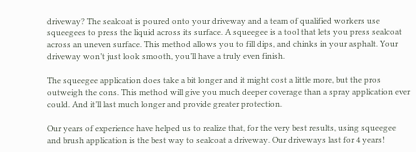driveway? The sealcoat is poured onto your driveway and a team of qualified workers use squeegees to press the liquid across its surface. A squeegee is a tool that lets you press sealcoat across an uneven surface. This method allows you to fill dips, and chinks in your asphalt. Your driveway won’t just look smooth, you’ll have a truly even finish.

The squeegee application does take a bit longer and it might cost a little more, but the pros outweigh the cons. This method will give you much deeper coverage than a spray application ever could. And it’ll last much longer and provide greater protection.

Our years of experience have helped us to realize that, for the very best results, using squeegee and brush application is the best way to sealcoat a driveway. Our driveways last for 4 years!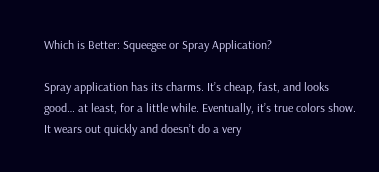Which is Better: Squeegee or Spray Application?

Spray application has its charms. It’s cheap, fast, and looks good… at least, for a little while. Eventually, it’s true colors show. It wears out quickly and doesn’t do a very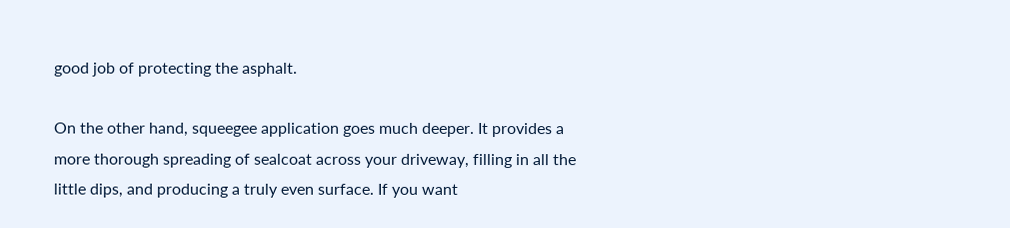good job of protecting the asphalt.

On the other hand, squeegee application goes much deeper. It provides a more thorough spreading of sealcoat across your driveway, filling in all the little dips, and producing a truly even surface. If you want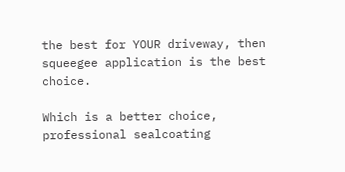the best for YOUR driveway, then squeegee application is the best choice.

Which is a better choice, professional sealcoating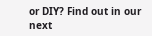or DIY? Find out in our next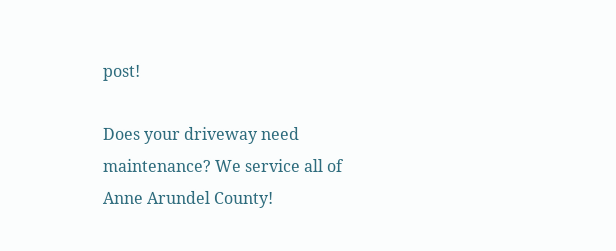post!

Does your driveway need maintenance? We service all of Anne Arundel County!